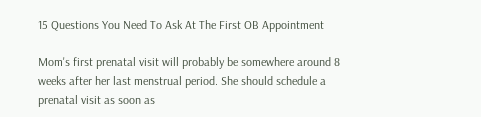15 Questions You Need To Ask At The First OB Appointment

Mom's first prenatal visit will probably be somewhere around 8 weeks after her last menstrual period. She should schedule a prenatal visit as soon as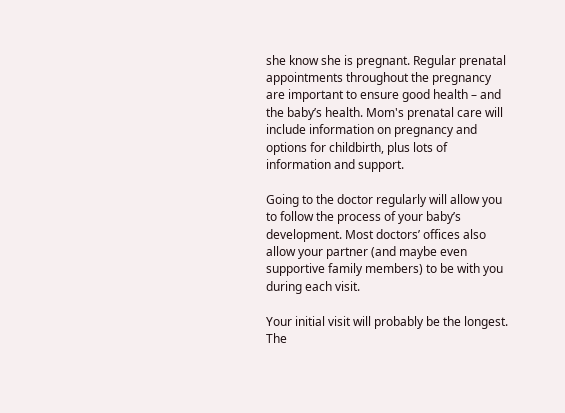she know she is pregnant. Regular prenatal appointments throughout the pregnancy are important to ensure good health – and the baby’s health. Mom's prenatal care will include information on pregnancy and options for childbirth, plus lots of information and support.

Going to the doctor regularly will allow you to follow the process of your baby’s development. Most doctors’ offices also allow your partner (and maybe even supportive family members) to be with you during each visit.

Your initial visit will probably be the longest. The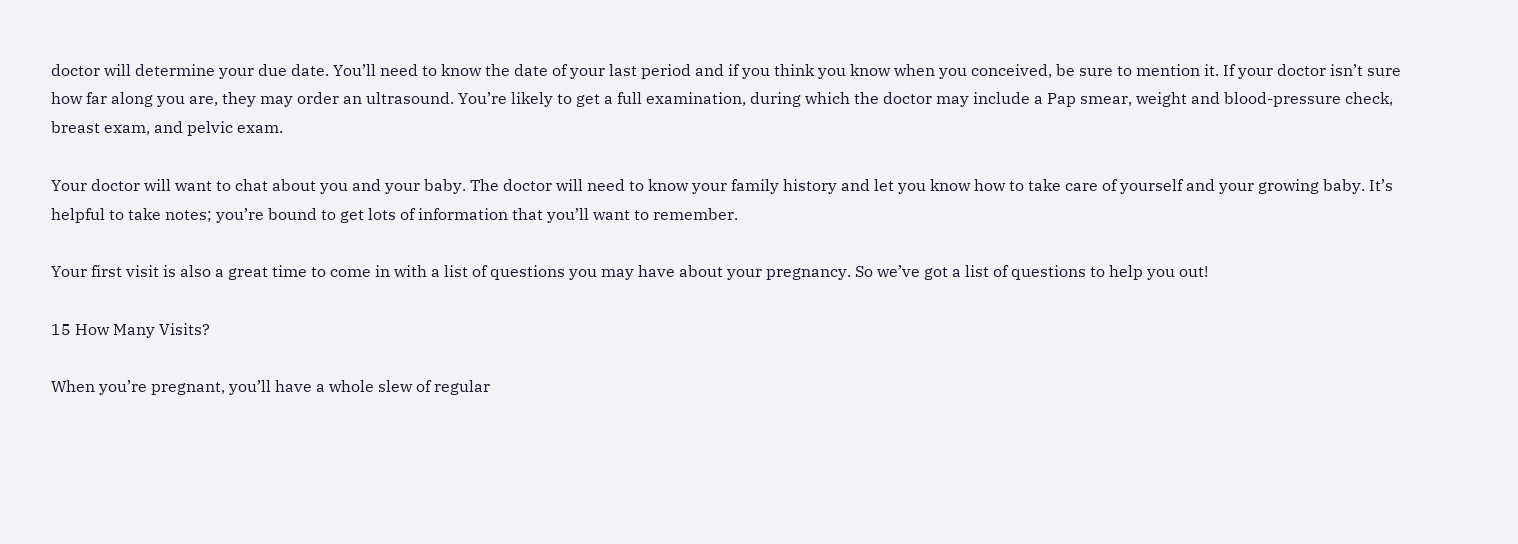doctor will determine your due date. You’ll need to know the date of your last period and if you think you know when you conceived, be sure to mention it. If your doctor isn’t sure how far along you are, they may order an ultrasound. You’re likely to get a full examination, during which the doctor may include a Pap smear, weight and blood-pressure check, breast exam, and pelvic exam.

Your doctor will want to chat about you and your baby. The doctor will need to know your family history and let you know how to take care of yourself and your growing baby. It’s helpful to take notes; you’re bound to get lots of information that you’ll want to remember.

Your first visit is also a great time to come in with a list of questions you may have about your pregnancy. So we’ve got a list of questions to help you out!

15 How Many Visits?

When you’re pregnant, you’ll have a whole slew of regular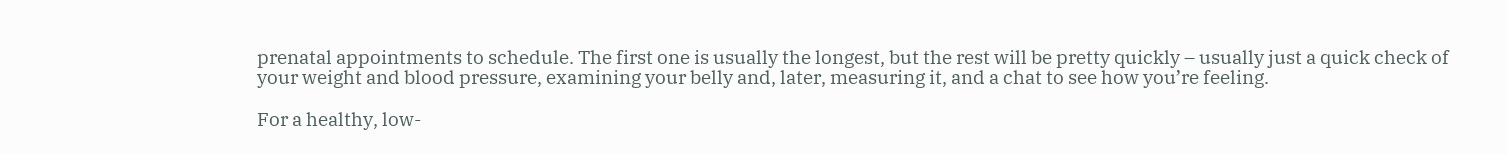prenatal appointments to schedule. The first one is usually the longest, but the rest will be pretty quickly – usually just a quick check of your weight and blood pressure, examining your belly and, later, measuring it, and a chat to see how you’re feeling.

For a healthy, low-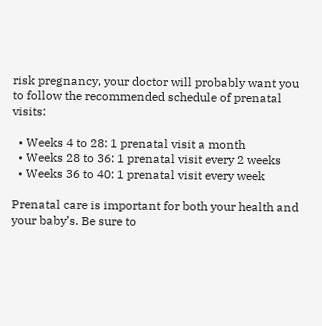risk pregnancy, your doctor will probably want you to follow the recommended schedule of prenatal visits:

  • Weeks 4 to 28: 1 prenatal visit a month
  • Weeks 28 to 36: 1 prenatal visit every 2 weeks
  • Weeks 36 to 40: 1 prenatal visit every week

Prenatal care is important for both your health and your baby’s. Be sure to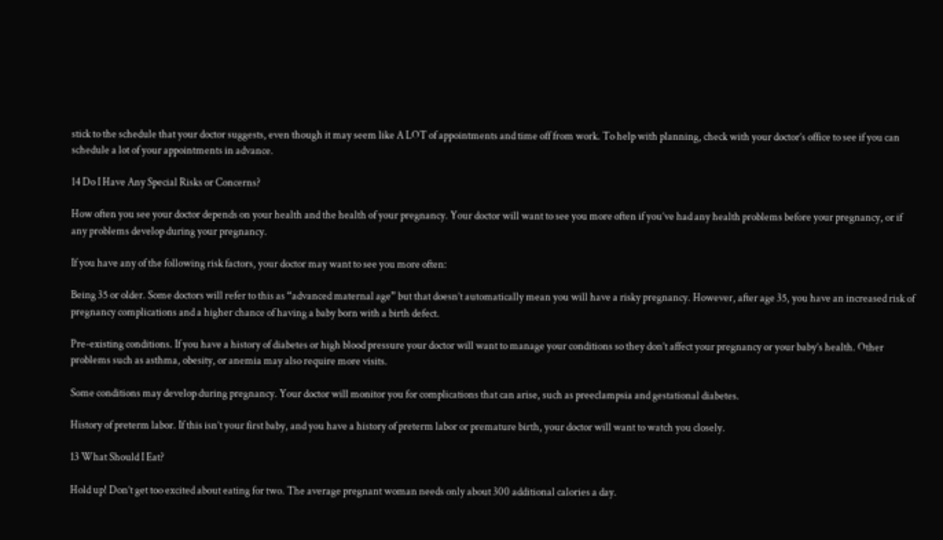stick to the schedule that your doctor suggests, even though it may seem like A LOT of appointments and time off from work. To help with planning, check with your doctor’s office to see if you can schedule a lot of your appointments in advance.

14 Do I Have Any Special Risks or Concerns?

How often you see your doctor depends on your health and the health of your pregnancy. Your doctor will want to see you more often if you’ve had any health problems before your pregnancy, or if any problems develop during your pregnancy.

If you have any of the following risk factors, your doctor may want to see you more often:

Being 35 or older. Some doctors will refer to this as “advanced maternal age” but that doesn’t automatically mean you will have a risky pregnancy. However, after age 35, you have an increased risk of pregnancy complications and a higher chance of having a baby born with a birth defect.

Pre-existing conditions. If you have a history of diabetes or high blood pressure your doctor will want to manage your conditions so they don’t affect your pregnancy or your baby’s health. Other problems such as asthma, obesity, or anemia may also require more visits.

Some conditions may develop during pregnancy. Your doctor will monitor you for complications that can arise, such as preeclampsia and gestational diabetes.

History of preterm labor. If this isn’t your first baby, and you have a history of preterm labor or premature birth, your doctor will want to watch you closely.

13 What Should I Eat?

Hold up! Don’t get too excited about eating for two. The average pregnant woman needs only about 300 additional calories a day.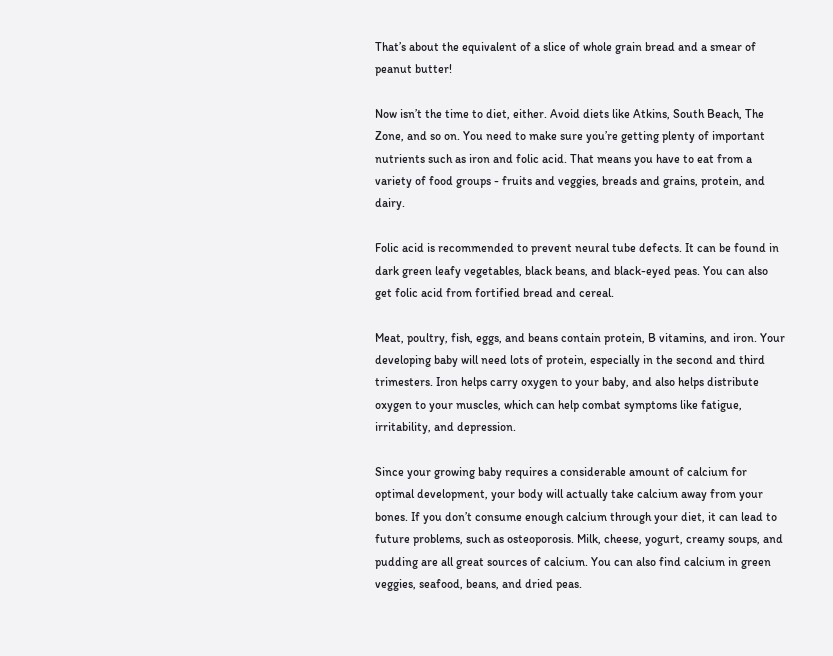That’s about the equivalent of a slice of whole grain bread and a smear of peanut butter!

Now isn’t the time to diet, either. Avoid diets like Atkins, South Beach, The Zone, and so on. You need to make sure you’re getting plenty of important nutrients such as iron and folic acid. That means you have to eat from a variety of food groups - fruits and veggies, breads and grains, protein, and dairy.

Folic acid is recommended to prevent neural tube defects. It can be found in dark green leafy vegetables, black beans, and black-eyed peas. You can also get folic acid from fortified bread and cereal.

Meat, poultry, fish, eggs, and beans contain protein, B vitamins, and iron. Your developing baby will need lots of protein, especially in the second and third trimesters. Iron helps carry oxygen to your baby, and also helps distribute oxygen to your muscles, which can help combat symptoms like fatigue, irritability, and depression.

Since your growing baby requires a considerable amount of calcium for optimal development, your body will actually take calcium away from your bones. If you don’t consume enough calcium through your diet, it can lead to future problems, such as osteoporosis. Milk, cheese, yogurt, creamy soups, and pudding are all great sources of calcium. You can also find calcium in green veggies, seafood, beans, and dried peas.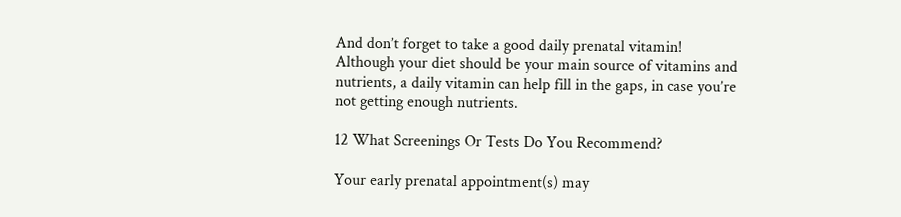And don’t forget to take a good daily prenatal vitamin! Although your diet should be your main source of vitamins and nutrients, a daily vitamin can help fill in the gaps, in case you’re not getting enough nutrients.

12 What Screenings Or Tests Do You Recommend?

Your early prenatal appointment(s) may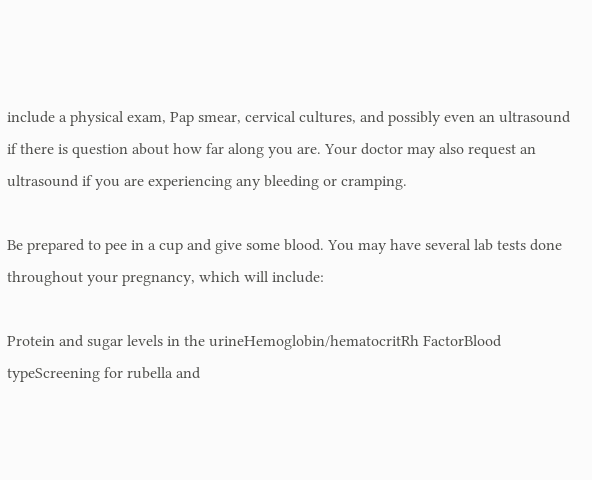include a physical exam, Pap smear, cervical cultures, and possibly even an ultrasound if there is question about how far along you are. Your doctor may also request an ultrasound if you are experiencing any bleeding or cramping.

Be prepared to pee in a cup and give some blood. You may have several lab tests done throughout your pregnancy, which will include:

Protein and sugar levels in the urineHemoglobin/hematocritRh FactorBlood typeScreening for rubella and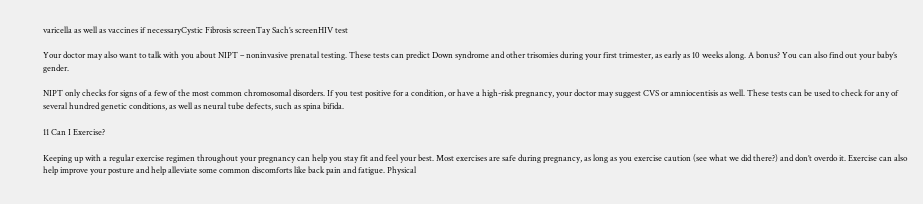varicella as well as vaccines if necessaryCystic Fibrosis screenTay Sach’s screenHIV test

Your doctor may also want to talk with you about NIPT – noninvasive prenatal testing. These tests can predict Down syndrome and other trisomies during your first trimester, as early as 10 weeks along. A bonus? You can also find out your baby’s gender.

NIPT only checks for signs of a few of the most common chromosomal disorders. If you test positive for a condition, or have a high-risk pregnancy, your doctor may suggest CVS or amniocentisis as well. These tests can be used to check for any of several hundred genetic conditions, as well as neural tube defects, such as spina bifida.

11 Can I Exercise?

Keeping up with a regular exercise regimen throughout your pregnancy can help you stay fit and feel your best. Most exercises are safe during pregnancy, as long as you exercise caution (see what we did there?) and don’t overdo it. Exercise can also help improve your posture and help alleviate some common discomforts like back pain and fatigue. Physical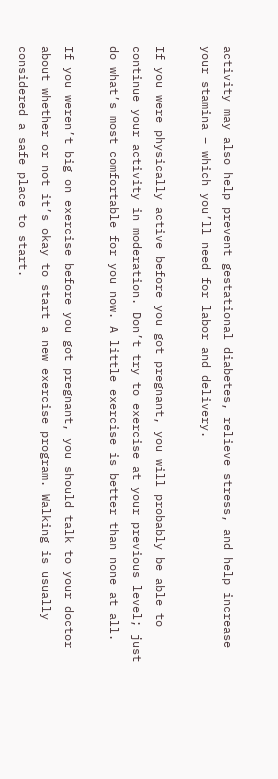activity may also help prevent gestational diabetes, relieve stress, and help increase your stamina – which you’ll need for labor and delivery.

If you were physically active before you got pregnant, you will probably be able to continue your activity in moderation. Don’t try to exercise at your previous level; just do what’s most comfortable for you now. A little exercise is better than none at all.

If you weren’t big on exercise before you got pregnant, you should talk to your doctor about whether or not it’s okay to start a new exercise program. Walking is usually considered a safe place to start.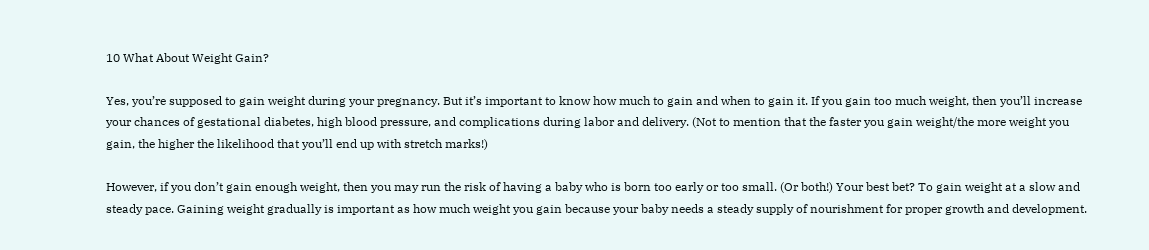10 What About Weight Gain?

Yes, you’re supposed to gain weight during your pregnancy. But it’s important to know how much to gain and when to gain it. If you gain too much weight, then you’ll increase your chances of gestational diabetes, high blood pressure, and complications during labor and delivery. (Not to mention that the faster you gain weight/the more weight you gain, the higher the likelihood that you’ll end up with stretch marks!)

However, if you don’t gain enough weight, then you may run the risk of having a baby who is born too early or too small. (Or both!) Your best bet? To gain weight at a slow and steady pace. Gaining weight gradually is important as how much weight you gain because your baby needs a steady supply of nourishment for proper growth and development.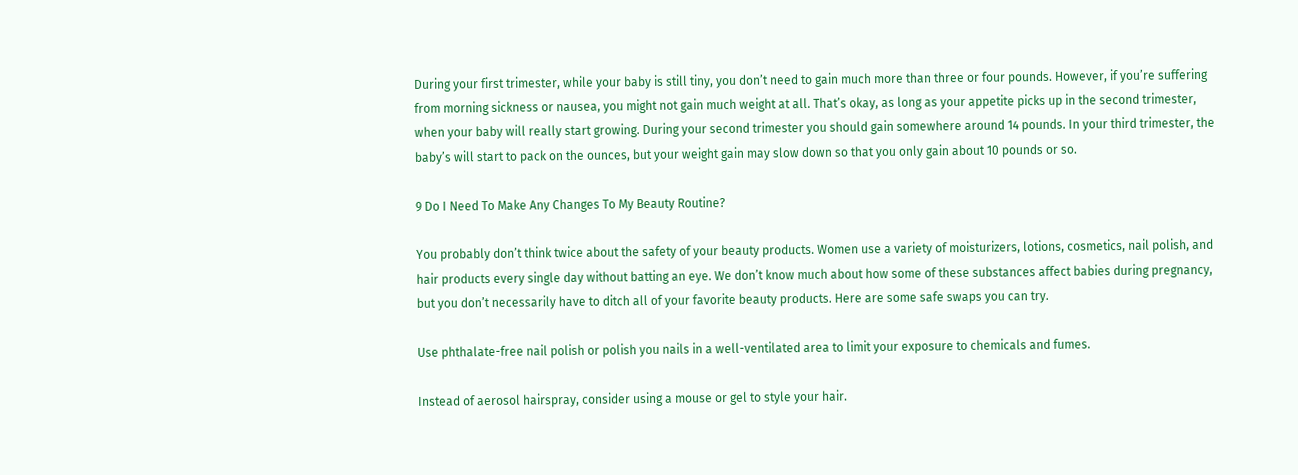During your first trimester, while your baby is still tiny, you don’t need to gain much more than three or four pounds. However, if you’re suffering from morning sickness or nausea, you might not gain much weight at all. That’s okay, as long as your appetite picks up in the second trimester, when your baby will really start growing. During your second trimester you should gain somewhere around 14 pounds. In your third trimester, the baby’s will start to pack on the ounces, but your weight gain may slow down so that you only gain about 10 pounds or so.

9 Do I Need To Make Any Changes To My Beauty Routine?

You probably don’t think twice about the safety of your beauty products. Women use a variety of moisturizers, lotions, cosmetics, nail polish, and hair products every single day without batting an eye. We don’t know much about how some of these substances affect babies during pregnancy, but you don’t necessarily have to ditch all of your favorite beauty products. Here are some safe swaps you can try.

Use phthalate-free nail polish or polish you nails in a well-ventilated area to limit your exposure to chemicals and fumes.

Instead of aerosol hairspray, consider using a mouse or gel to style your hair.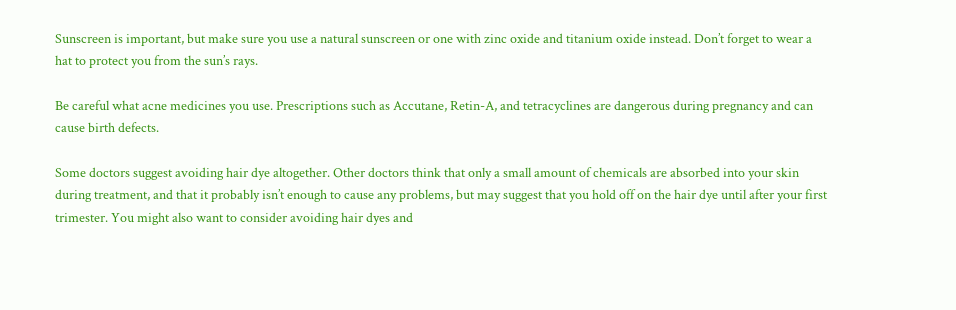Sunscreen is important, but make sure you use a natural sunscreen or one with zinc oxide and titanium oxide instead. Don’t forget to wear a hat to protect you from the sun’s rays.

Be careful what acne medicines you use. Prescriptions such as Accutane, Retin-A, and tetracyclines are dangerous during pregnancy and can cause birth defects.

Some doctors suggest avoiding hair dye altogether. Other doctors think that only a small amount of chemicals are absorbed into your skin during treatment, and that it probably isn’t enough to cause any problems, but may suggest that you hold off on the hair dye until after your first trimester. You might also want to consider avoiding hair dyes and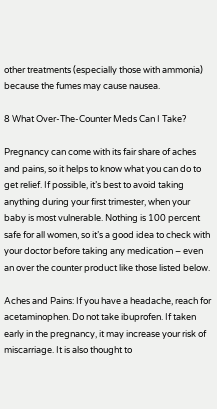other treatments (especially those with ammonia) because the fumes may cause nausea.

8 What Over-The-Counter Meds Can I Take?

Pregnancy can come with its fair share of aches and pains, so it helps to know what you can do to get relief. If possible, it’s best to avoid taking anything during your first trimester, when your baby is most vulnerable. Nothing is 100 percent safe for all women, so it’s a good idea to check with your doctor before taking any medication – even an over the counter product like those listed below.

Aches and Pains: If you have a headache, reach for acetaminophen. Do not take ibuprofen. If taken early in the pregnancy, it may increase your risk of miscarriage. It is also thought to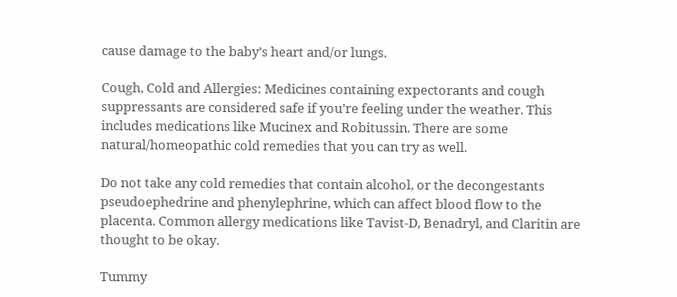cause damage to the baby’s heart and/or lungs.

Cough, Cold and Allergies: Medicines containing expectorants and cough suppressants are considered safe if you’re feeling under the weather. This includes medications like Mucinex and Robitussin. There are some natural/homeopathic cold remedies that you can try as well.

Do not take any cold remedies that contain alcohol, or the decongestants pseudoephedrine and phenylephrine, which can affect blood flow to the placenta. Common allergy medications like Tavist-D, Benadryl, and Claritin are thought to be okay.

Tummy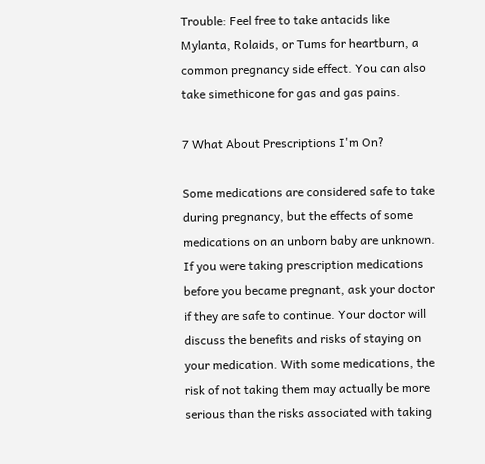Trouble: Feel free to take antacids like Mylanta, Rolaids, or Tums for heartburn, a common pregnancy side effect. You can also take simethicone for gas and gas pains.

7 What About Prescriptions I'm On?

Some medications are considered safe to take during pregnancy, but the effects of some medications on an unborn baby are unknown. If you were taking prescription medications before you became pregnant, ask your doctor if they are safe to continue. Your doctor will discuss the benefits and risks of staying on your medication. With some medications, the risk of not taking them may actually be more serious than the risks associated with taking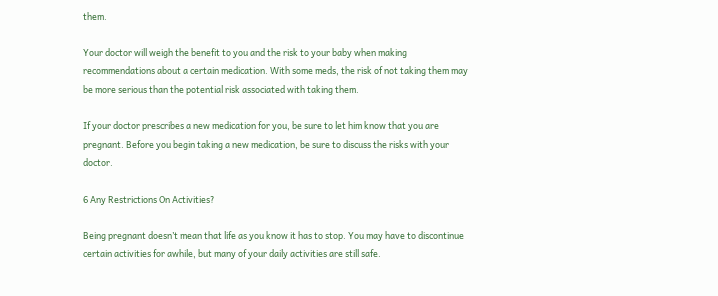them.

Your doctor will weigh the benefit to you and the risk to your baby when making recommendations about a certain medication. With some meds, the risk of not taking them may be more serious than the potential risk associated with taking them.

If your doctor prescribes a new medication for you, be sure to let him know that you are pregnant. Before you begin taking a new medication, be sure to discuss the risks with your doctor.

6 Any Restrictions On Activities?

Being pregnant doesn’t mean that life as you know it has to stop. You may have to discontinue certain activities for awhile, but many of your daily activities are still safe.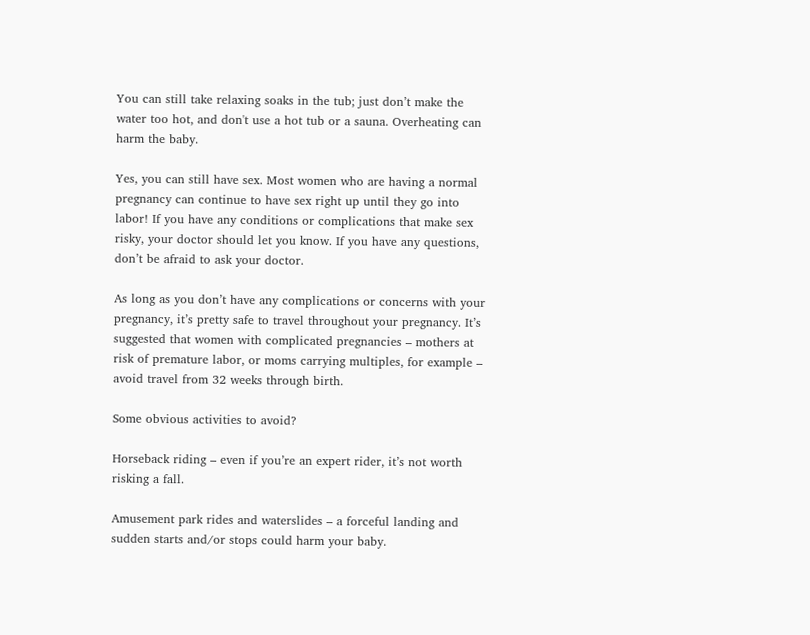You can still take relaxing soaks in the tub; just don’t make the water too hot, and don't use a hot tub or a sauna. Overheating can harm the baby.

Yes, you can still have sex. Most women who are having a normal pregnancy can continue to have sex right up until they go into labor! If you have any conditions or complications that make sex risky, your doctor should let you know. If you have any questions, don’t be afraid to ask your doctor.

As long as you don’t have any complications or concerns with your pregnancy, it’s pretty safe to travel throughout your pregnancy. It’s suggested that women with complicated pregnancies – mothers at risk of premature labor, or moms carrying multiples, for example – avoid travel from 32 weeks through birth.

Some obvious activities to avoid?

Horseback riding – even if you’re an expert rider, it’s not worth risking a fall.

Amusement park rides and waterslides – a forceful landing and sudden starts and/or stops could harm your baby.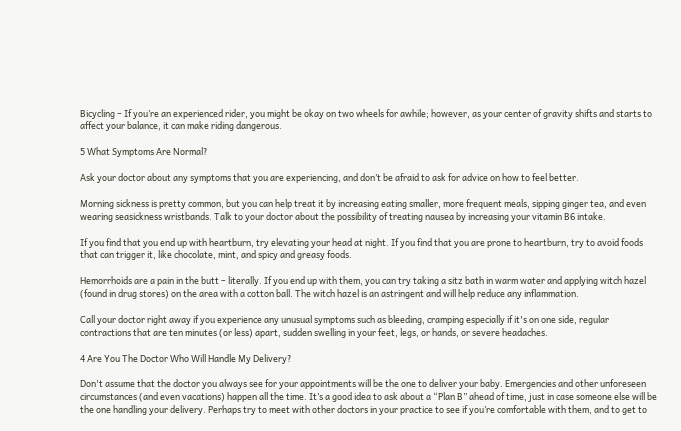Bicycling – If you’re an experienced rider, you might be okay on two wheels for awhile; however, as your center of gravity shifts and starts to affect your balance, it can make riding dangerous.

5 What Symptoms Are Normal?

Ask your doctor about any symptoms that you are experiencing, and don’t be afraid to ask for advice on how to feel better.

Morning sickness is pretty common, but you can help treat it by increasing eating smaller, more frequent meals, sipping ginger tea, and even wearing seasickness wristbands. Talk to your doctor about the possibility of treating nausea by increasing your vitamin B6 intake.

If you find that you end up with heartburn, try elevating your head at night. If you find that you are prone to heartburn, try to avoid foods that can trigger it, like chocolate, mint, and spicy and greasy foods.

Hemorrhoids are a pain in the butt – literally. If you end up with them, you can try taking a sitz bath in warm water and applying witch hazel (found in drug stores) on the area with a cotton ball. The witch hazel is an astringent and will help reduce any inflammation.

Call your doctor right away if you experience any unusual symptoms such as bleeding, cramping especially if it's on one side, regular contractions that are ten minutes (or less) apart, sudden swelling in your feet, legs, or hands, or severe headaches.

4 Are You The Doctor Who Will Handle My Delivery?

Don't assume that the doctor you always see for your appointments will be the one to deliver your baby. Emergencies and other unforeseen circumstances (and even vacations) happen all the time. It’s a good idea to ask about a “Plan B” ahead of time, just in case someone else will be the one handling your delivery. Perhaps try to meet with other doctors in your practice to see if you’re comfortable with them, and to get to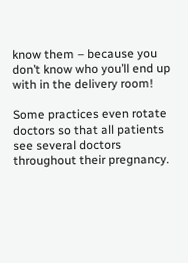know them – because you don’t know who you’ll end up with in the delivery room!

Some practices even rotate doctors so that all patients see several doctors throughout their pregnancy.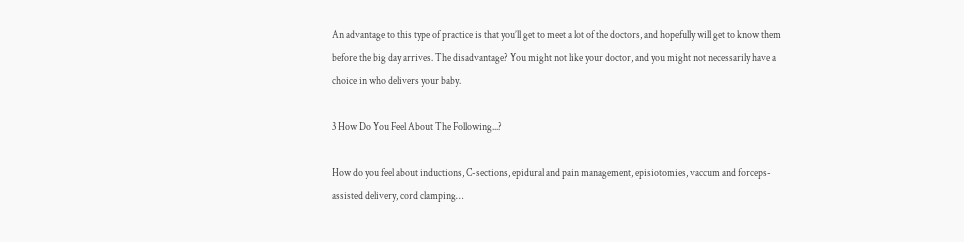An advantage to this type of practice is that you’ll get to meet a lot of the doctors, and hopefully will get to know them before the big day arrives. The disadvantage? You might not like your doctor, and you might not necessarily have a choice in who delivers your baby.

3 How Do You Feel About The Following...?

How do you feel about inductions, C-sections, epidural and pain management, episiotomies, vaccum and forceps-assisted delivery, cord clamping…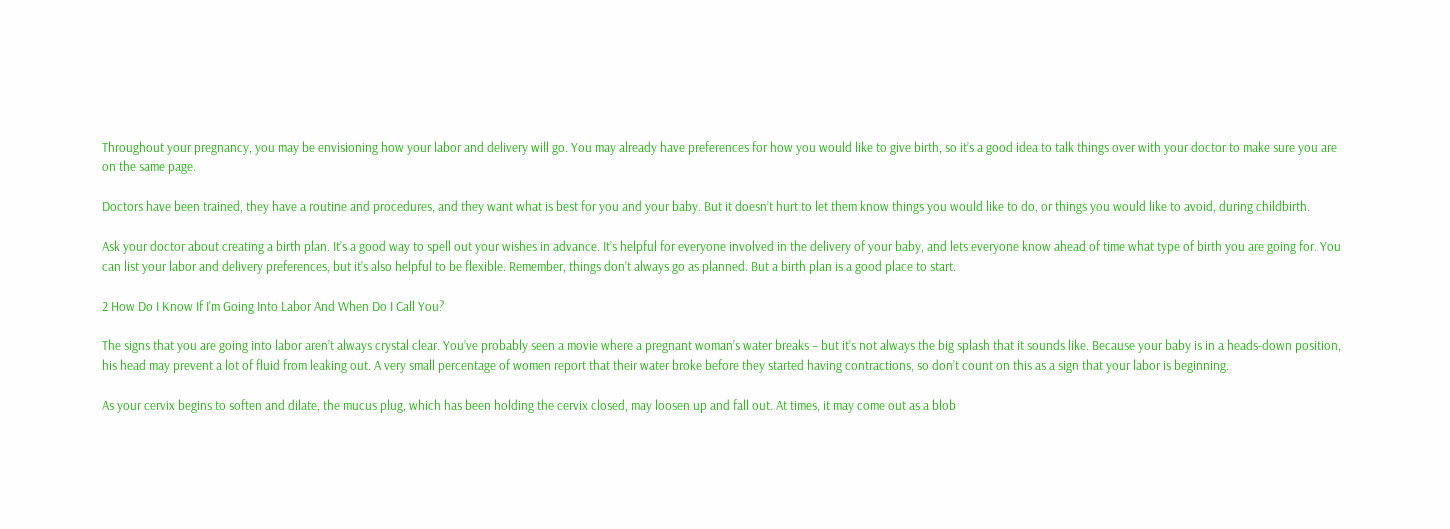Throughout your pregnancy, you may be envisioning how your labor and delivery will go. You may already have preferences for how you would like to give birth, so it’s a good idea to talk things over with your doctor to make sure you are on the same page.

Doctors have been trained, they have a routine and procedures, and they want what is best for you and your baby. But it doesn’t hurt to let them know things you would like to do, or things you would like to avoid, during childbirth.

Ask your doctor about creating a birth plan. It’s a good way to spell out your wishes in advance. It’s helpful for everyone involved in the delivery of your baby, and lets everyone know ahead of time what type of birth you are going for. You can list your labor and delivery preferences, but it’s also helpful to be flexible. Remember, things don’t always go as planned. But a birth plan is a good place to start.

2 How Do I Know If I'm Going Into Labor And When Do I Call You?

The signs that you are going into labor aren’t always crystal clear. You’ve probably seen a movie where a pregnant woman’s water breaks – but it’s not always the big splash that it sounds like. Because your baby is in a heads-down position, his head may prevent a lot of fluid from leaking out. A very small percentage of women report that their water broke before they started having contractions, so don’t count on this as a sign that your labor is beginning.

As your cervix begins to soften and dilate, the mucus plug, which has been holding the cervix closed, may loosen up and fall out. At times, it may come out as a blob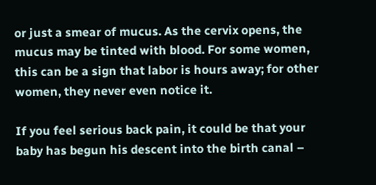or just a smear of mucus. As the cervix opens, the mucus may be tinted with blood. For some women, this can be a sign that labor is hours away; for other women, they never even notice it.

If you feel serious back pain, it could be that your baby has begun his descent into the birth canal –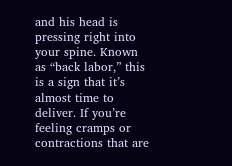and his head is pressing right into your spine. Known as “back labor,” this is a sign that it’s almost time to deliver. If you’re feeling cramps or contractions that are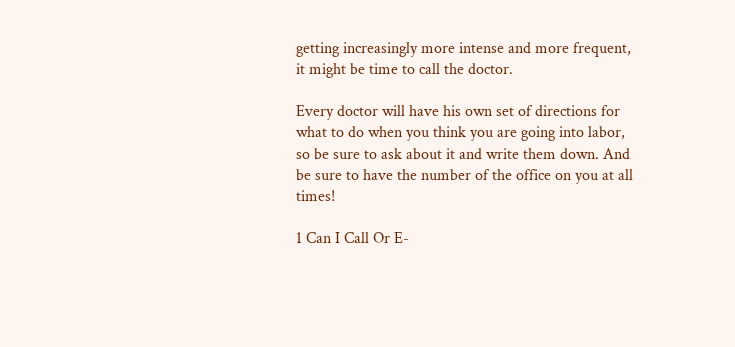getting increasingly more intense and more frequent, it might be time to call the doctor.

Every doctor will have his own set of directions for what to do when you think you are going into labor, so be sure to ask about it and write them down. And be sure to have the number of the office on you at all times!

1 Can I Call Or E-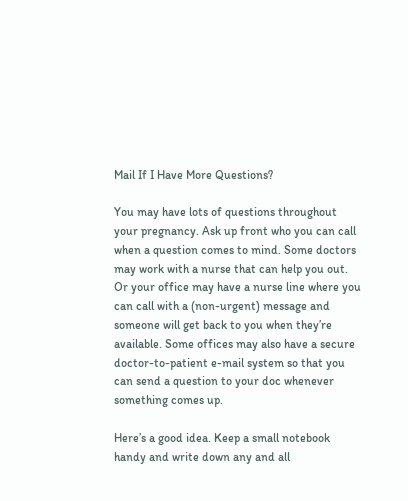Mail If I Have More Questions?

You may have lots of questions throughout your pregnancy. Ask up front who you can call when a question comes to mind. Some doctors may work with a nurse that can help you out. Or your office may have a nurse line where you can call with a (non-urgent) message and someone will get back to you when they’re available. Some offices may also have a secure doctor-to-patient e-mail system so that you can send a question to your doc whenever something comes up.

Here’s a good idea. Keep a small notebook handy and write down any and all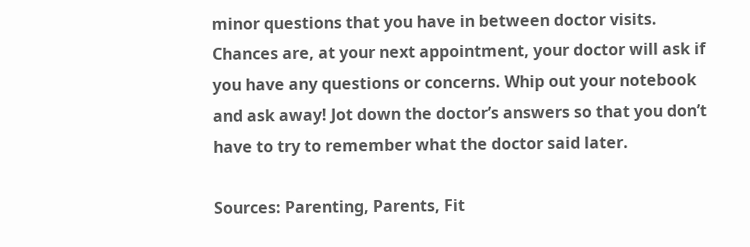minor questions that you have in between doctor visits. Chances are, at your next appointment, your doctor will ask if you have any questions or concerns. Whip out your notebook and ask away! Jot down the doctor’s answers so that you don’t have to try to remember what the doctor said later.

Sources: Parenting, Parents, Fit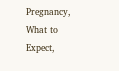Pregnancy, What to Expect,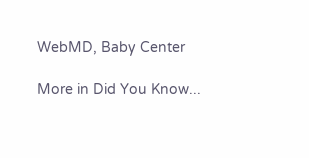WebMD, Baby Center

More in Did You Know...